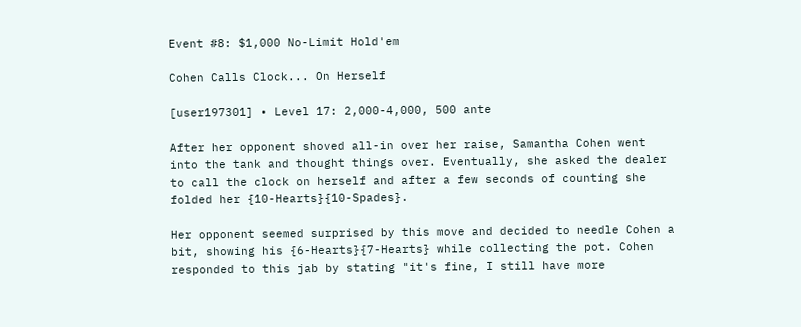Event #8: $1,000 No-Limit Hold'em

Cohen Calls Clock... On Herself

[user197301] • Level 17: 2,000-4,000, 500 ante

After her opponent shoved all-in over her raise, Samantha Cohen went into the tank and thought things over. Eventually, she asked the dealer to call the clock on herself and after a few seconds of counting she folded her {10-Hearts}{10-Spades}.

Her opponent seemed surprised by this move and decided to needle Cohen a bit, showing his {6-Hearts}{7-Hearts} while collecting the pot. Cohen responded to this jab by stating "it's fine, I still have more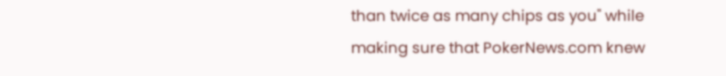than twice as many chips as you" while making sure that PokerNews.com knew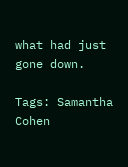what had just gone down.

Tags: Samantha Cohen